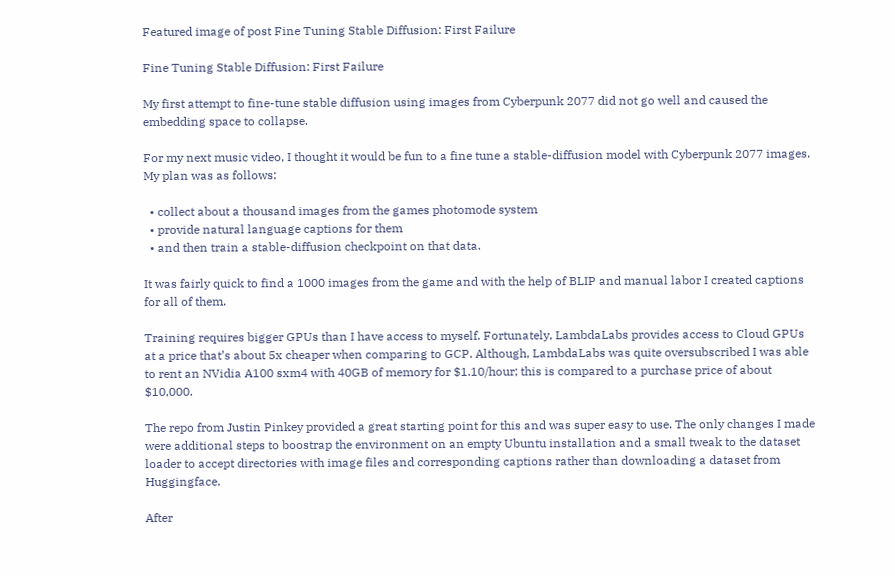Featured image of post Fine Tuning Stable Diffusion: First Failure

Fine Tuning Stable Diffusion: First Failure

My first attempt to fine-tune stable diffusion using images from Cyberpunk 2077 did not go well and caused the embedding space to collapse.

For my next music video, I thought it would be fun to a fine tune a stable-diffusion model with Cyberpunk 2077 images. My plan was as follows:

  • collect about a thousand images from the games photomode system
  • provide natural language captions for them
  • and then train a stable-diffusion checkpoint on that data.

It was fairly quick to find a 1000 images from the game and with the help of BLIP and manual labor I created captions for all of them.

Training requires bigger GPUs than I have access to myself. Fortunately, LambdaLabs provides access to Cloud GPUs at a price that’s about 5x cheaper when comparing to GCP. Although, LambdaLabs was quite oversubscribed I was able to rent an NVidia A100 sxm4 with 40GB of memory for $1.10/hour; this is compared to a purchase price of about $10,000.

The repo from Justin Pinkey provided a great starting point for this and was super easy to use. The only changes I made were additional steps to boostrap the environment on an empty Ubuntu installation and a small tweak to the dataset loader to accept directories with image files and corresponding captions rather than downloading a dataset from Huggingface.

After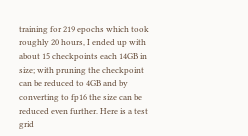training for 219 epochs which took roughly 20 hours, I ended up with about 15 checkpoints each 14GB in size; with pruning the checkpoint can be reduced to 4GB and by converting to fp16 the size can be reduced even further. Here is a test grid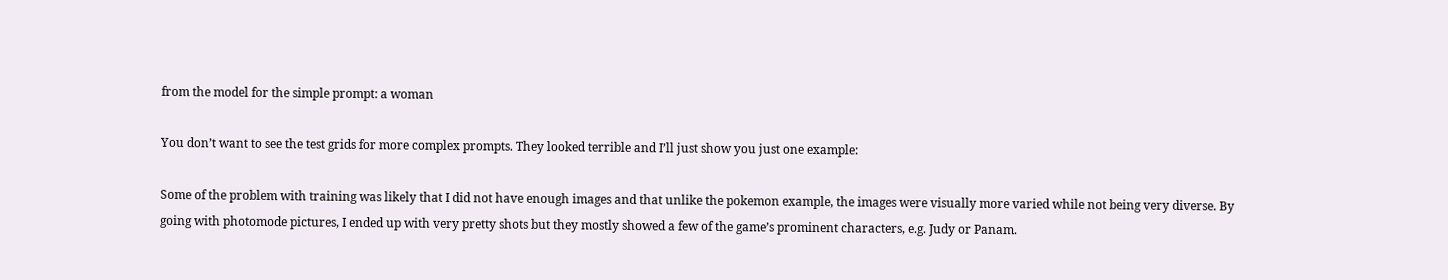from the model for the simple prompt: a woman

You don’t want to see the test grids for more complex prompts. They looked terrible and I’ll just show you just one example:

Some of the problem with training was likely that I did not have enough images and that unlike the pokemon example, the images were visually more varied while not being very diverse. By going with photomode pictures, I ended up with very pretty shots but they mostly showed a few of the game’s prominent characters, e.g. Judy or Panam.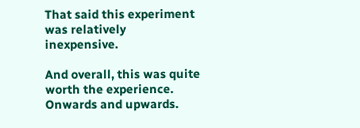That said this experiment was relatively inexpensive.

And overall, this was quite worth the experience. Onwards and upwards.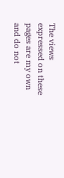The views expressed on these pages are my own and do not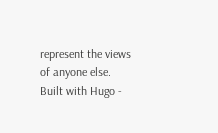represent the views of anyone else.
Built with Hugo -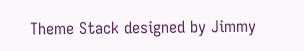Theme Stack designed by Jimmy